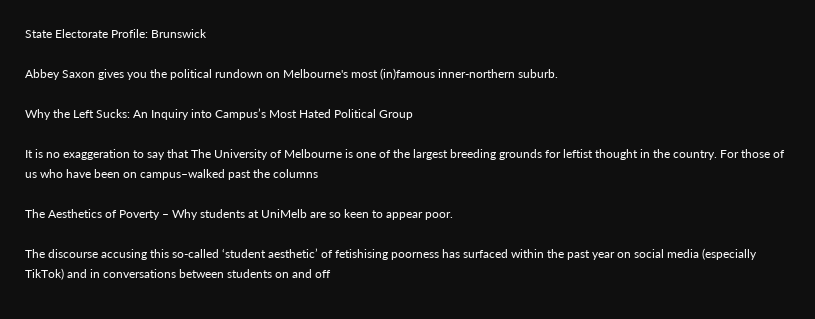State Electorate Profile: Brunswick

Abbey Saxon gives you the political rundown on Melbourne's most (in)famous inner-northern suburb.

Why the Left Sucks: An Inquiry into Campus’s Most Hated Political Group

It is no exaggeration to say that The University of Melbourne is one of the largest breeding grounds for leftist thought in the country. For those of us who have been on campus–walked past the columns

The Aesthetics of Poverty – Why students at UniMelb are so keen to appear poor.

The discourse accusing this so-called ‘student aesthetic’ of fetishising poorness has surfaced within the past year on social media (especially TikTok) and in conversations between students on and off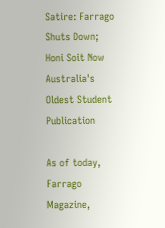Satire: Farrago Shuts Down; Honi Soit Now Australia's Oldest Student Publication

As of today, Farrago Magazine,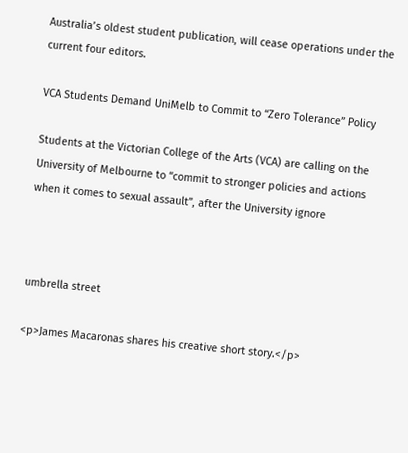Australia’s oldest student publication, will cease operations under the current four editors.

VCA Students Demand UniMelb to Commit to “Zero Tolerance” Policy

Students at the Victorian College of the Arts (VCA) are calling on the University of Melbourne to “commit to stronger policies and actions when it comes to sexual assault”, after the University ignore



umbrella street

<p>James Macaronas shares his creative short story.</p>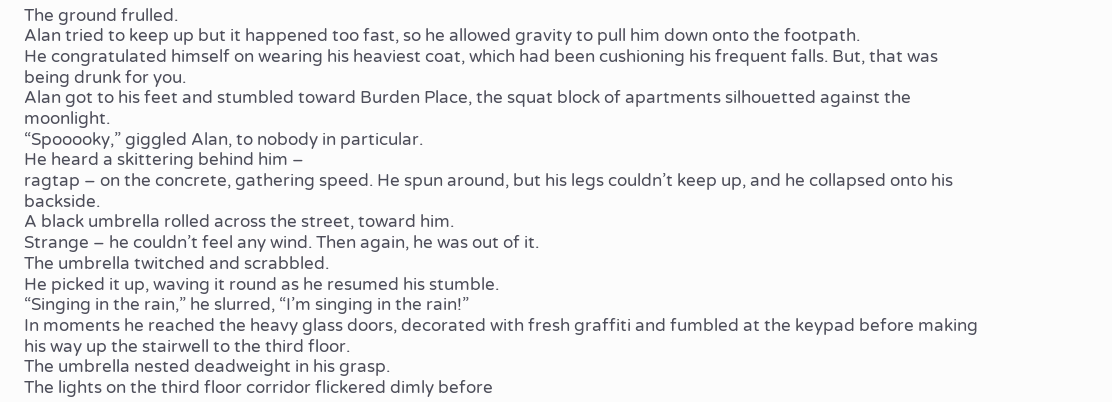The ground frulled.
Alan tried to keep up but it happened too fast, so he allowed gravity to pull him down onto the footpath.
He congratulated himself on wearing his heaviest coat, which had been cushioning his frequent falls. But, that was being drunk for you.
Alan got to his feet and stumbled toward Burden Place, the squat block of apartments silhouetted against the moonlight.
“Spooooky,” giggled Alan, to nobody in particular.
He heard a skittering behind him –
ragtap – on the concrete, gathering speed. He spun around, but his legs couldn’t keep up, and he collapsed onto his backside.
A black umbrella rolled across the street, toward him.
Strange – he couldn’t feel any wind. Then again, he was out of it.
The umbrella twitched and scrabbled.
He picked it up, waving it round as he resumed his stumble.
“Singing in the rain,” he slurred, “I’m singing in the rain!”
In moments he reached the heavy glass doors, decorated with fresh graffiti and fumbled at the keypad before making his way up the stairwell to the third floor.
The umbrella nested deadweight in his grasp.
The lights on the third floor corridor flickered dimly before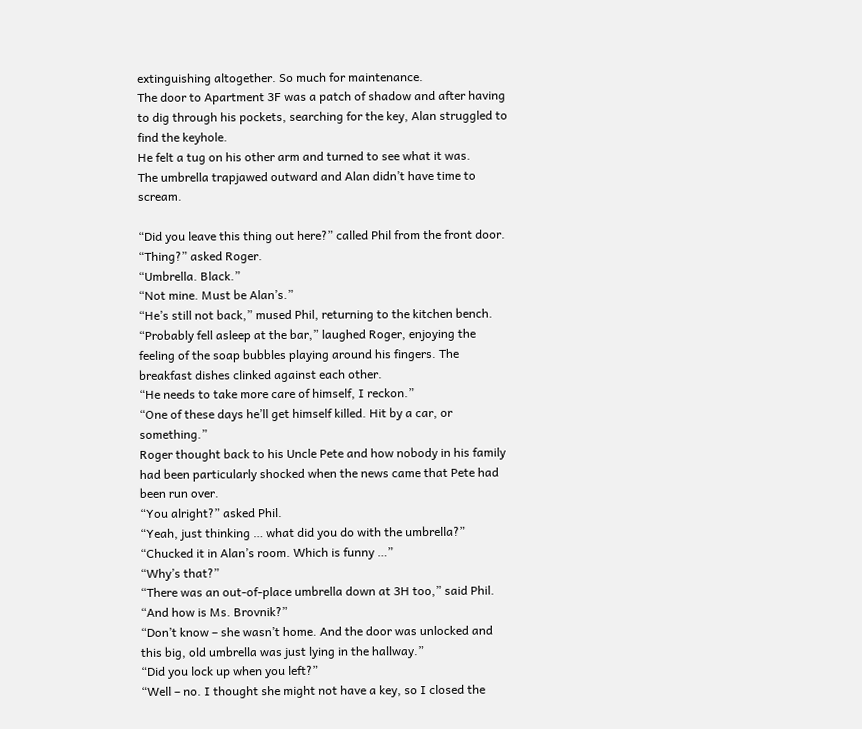extinguishing altogether. So much for maintenance.
The door to Apartment 3F was a patch of shadow and after having to dig through his pockets, searching for the key, Alan struggled to find the keyhole.
He felt a tug on his other arm and turned to see what it was.
The umbrella trapjawed outward and Alan didn’t have time to scream.

“Did you leave this thing out here?” called Phil from the front door.
“Thing?” asked Roger.
“Umbrella. Black.”
“Not mine. Must be Alan’s.”
“He’s still not back,” mused Phil, returning to the kitchen bench.
“Probably fell asleep at the bar,” laughed Roger, enjoying the feeling of the soap bubbles playing around his fingers. The breakfast dishes clinked against each other.
“He needs to take more care of himself, I reckon.”
“One of these days he’ll get himself killed. Hit by a car, or something.”
Roger thought back to his Uncle Pete and how nobody in his family had been particularly shocked when the news came that Pete had been run over.
“You alright?” asked Phil.
“Yeah, just thinking … what did you do with the umbrella?”
“Chucked it in Alan’s room. Which is funny …”
“Why’s that?”
“There was an out-of-place umbrella down at 3H too,” said Phil.
“And how is Ms. Brovnik?”
“Don’t know – she wasn’t home. And the door was unlocked and this big, old umbrella was just lying in the hallway.”
“Did you lock up when you left?”
“Well – no. I thought she might not have a key, so I closed the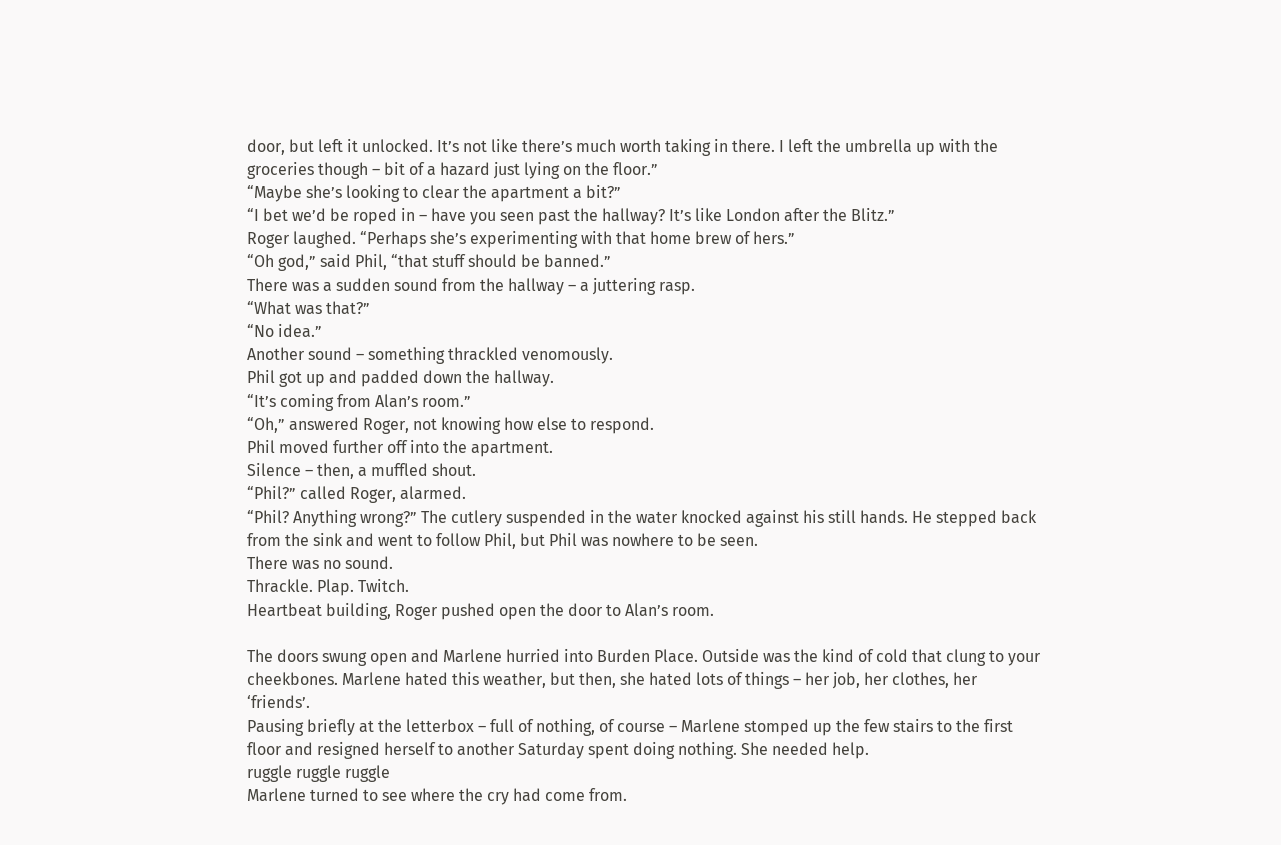door, but left it unlocked. It’s not like there’s much worth taking in there. I left the umbrella up with the groceries though – bit of a hazard just lying on the floor.”
“Maybe she’s looking to clear the apartment a bit?”
“I bet we’d be roped in – have you seen past the hallway? It’s like London after the Blitz.”
Roger laughed. “Perhaps she’s experimenting with that home brew of hers.”
“Oh god,” said Phil, “that stuff should be banned.”
There was a sudden sound from the hallway – a juttering rasp.
“What was that?”
“No idea.”
Another sound – something thrackled venomously.
Phil got up and padded down the hallway.
“It’s coming from Alan’s room.”
“Oh,” answered Roger, not knowing how else to respond.
Phil moved further off into the apartment.
Silence – then, a muffled shout.
“Phil?” called Roger, alarmed.
“Phil? Anything wrong?” The cutlery suspended in the water knocked against his still hands. He stepped back from the sink and went to follow Phil, but Phil was nowhere to be seen.
There was no sound.
Thrackle. Plap. Twitch.
Heartbeat building, Roger pushed open the door to Alan’s room.

The doors swung open and Marlene hurried into Burden Place. Outside was the kind of cold that clung to your cheekbones. Marlene hated this weather, but then, she hated lots of things – her job, her clothes, her ‘friends’.
Pausing briefly at the letterbox – full of nothing, of course – Marlene stomped up the few stairs to the first floor and resigned herself to another Saturday spent doing nothing. She needed help.
ruggle ruggle ruggle
Marlene turned to see where the cry had come from.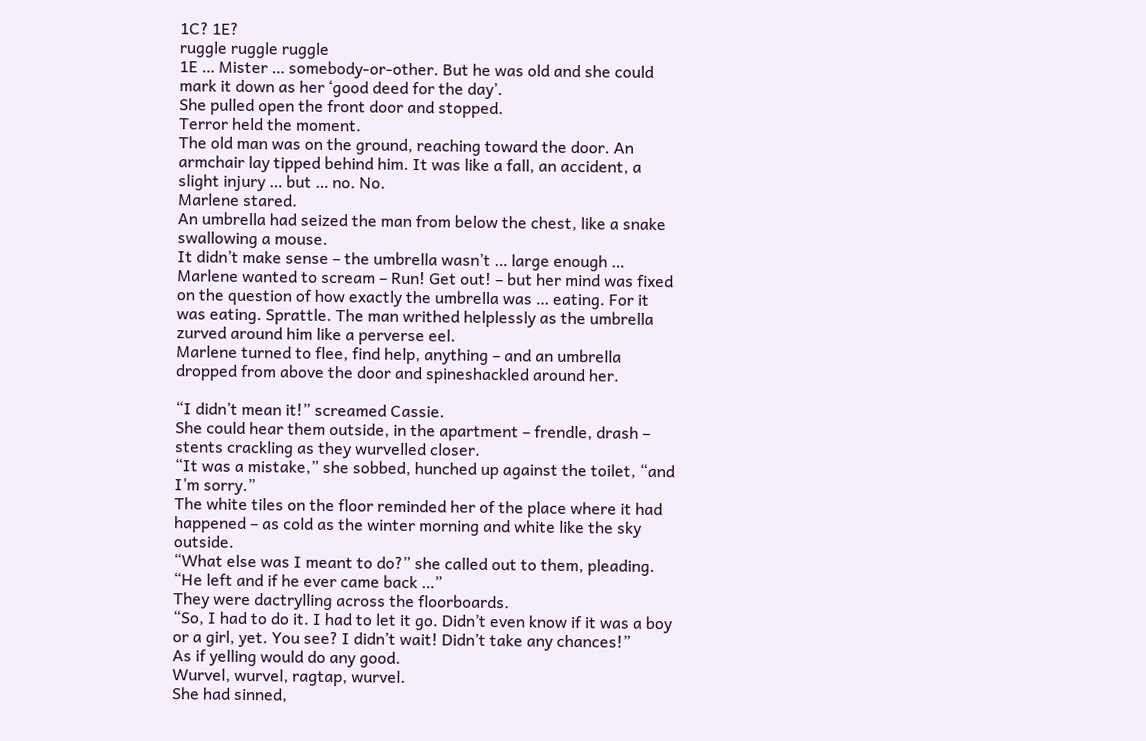1C? 1E?
ruggle ruggle ruggle
1E … Mister … somebody-or-other. But he was old and she could mark it down as her ‘good deed for the day’.
She pulled open the front door and stopped.
Terror held the moment.
The old man was on the ground, reaching toward the door. An armchair lay tipped behind him. It was like a fall, an accident, a slight injury … but … no. No.
Marlene stared.
An umbrella had seized the man from below the chest, like a snake swallowing a mouse.
It didn’t make sense – the umbrella wasn’t … large enough …
Marlene wanted to scream – Run! Get out! – but her mind was fixed on the question of how exactly the umbrella was … eating. For it
was eating. Sprattle. The man writhed helplessly as the umbrella zurved around him like a perverse eel.
Marlene turned to flee, find help, anything – and an umbrella dropped from above the door and spineshackled around her.

“I didn’t mean it!” screamed Cassie.
She could hear them outside, in the apartment – frendle, drash – stents crackling as they wurvelled closer.
“It was a mistake,” she sobbed, hunched up against the toilet, “and I’m sorry.”
The white tiles on the floor reminded her of the place where it had happened – as cold as the winter morning and white like the sky outside.
“What else was I meant to do?” she called out to them, pleading. “He left and if he ever came back …”
They were dactrylling across the floorboards.
“So, I had to do it. I had to let it go. Didn’t even know if it was a boy or a girl, yet. You see? I didn’t wait! Didn’t take any chances!”
As if yelling would do any good.
Wurvel, wurvel, ragtap, wurvel.
She had sinned,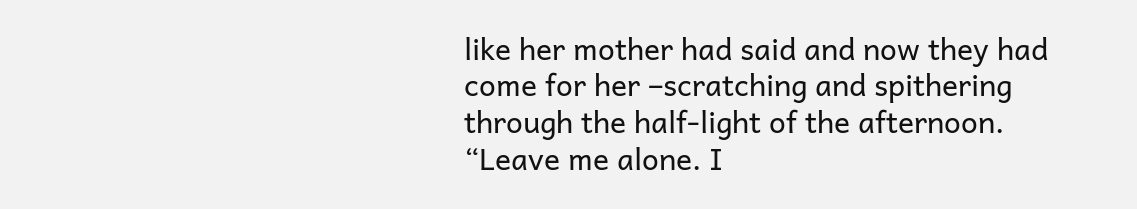like her mother had said and now they had come for her –scratching and spithering through the half-light of the afternoon.
“Leave me alone. I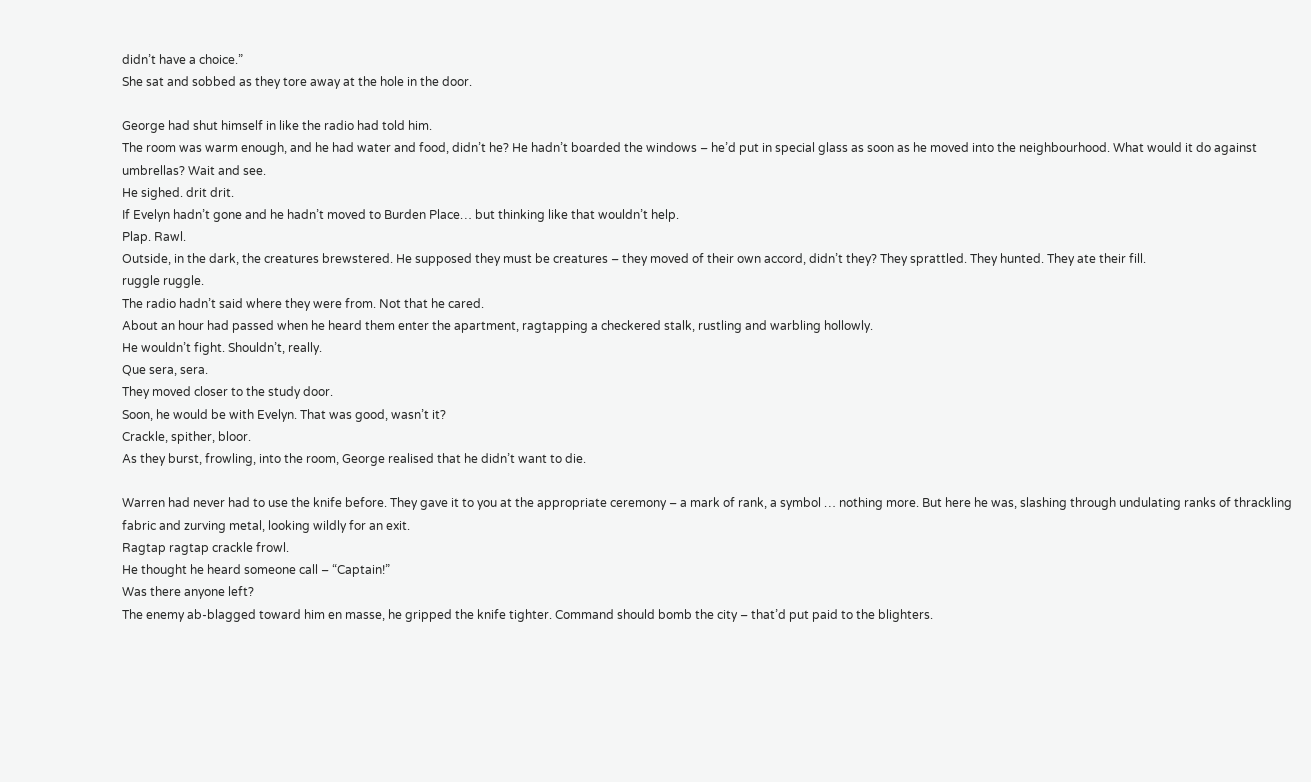didn’t have a choice.”
She sat and sobbed as they tore away at the hole in the door.

George had shut himself in like the radio had told him.
The room was warm enough, and he had water and food, didn’t he? He hadn’t boarded the windows – he’d put in special glass as soon as he moved into the neighbourhood. What would it do against umbrellas? Wait and see.
He sighed. drit drit.
If Evelyn hadn’t gone and he hadn’t moved to Burden Place… but thinking like that wouldn’t help.
Plap. Rawl.
Outside, in the dark, the creatures brewstered. He supposed they must be creatures – they moved of their own accord, didn’t they? They sprattled. They hunted. They ate their fill.
ruggle ruggle.
The radio hadn’t said where they were from. Not that he cared.
About an hour had passed when he heard them enter the apartment, ragtapping a checkered stalk, rustling and warbling hollowly.
He wouldn’t fight. Shouldn’t, really.
Que sera, sera.
They moved closer to the study door.
Soon, he would be with Evelyn. That was good, wasn’t it?
Crackle, spither, bloor.
As they burst, frowling, into the room, George realised that he didn’t want to die.

Warren had never had to use the knife before. They gave it to you at the appropriate ceremony – a mark of rank, a symbol … nothing more. But here he was, slashing through undulating ranks of thrackling fabric and zurving metal, looking wildly for an exit.
Ragtap ragtap crackle frowl.
He thought he heard someone call – “Captain!”
Was there anyone left?
The enemy ab-blagged toward him en masse, he gripped the knife tighter. Command should bomb the city – that’d put paid to the blighters.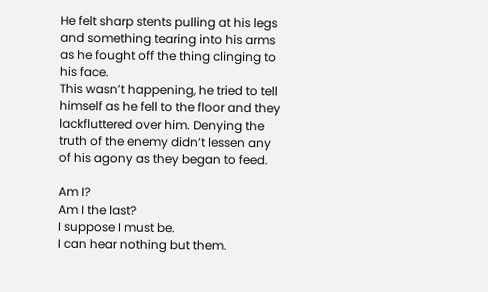He felt sharp stents pulling at his legs and something tearing into his arms as he fought off the thing clinging to his face.
This wasn’t happening, he tried to tell himself as he fell to the floor and they lackfluttered over him. Denying the truth of the enemy didn’t lessen any of his agony as they began to feed.

Am I?
Am I the last?
I suppose I must be.
I can hear nothing but them.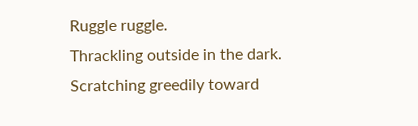Ruggle ruggle.
Thrackling outside in the dark.
Scratching greedily toward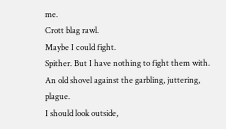me.
Crott blag rawl.
Maybe I could fight.
Spither. But I have nothing to fight them with.
An old shovel against the garbling, juttering, plague.
I should look outside,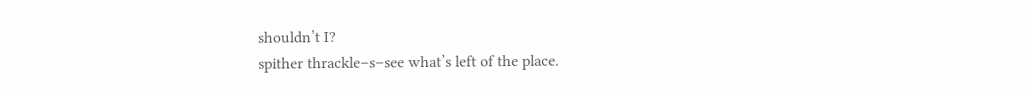shouldn’t I?
spither thrackle–s–see what’s left of the place.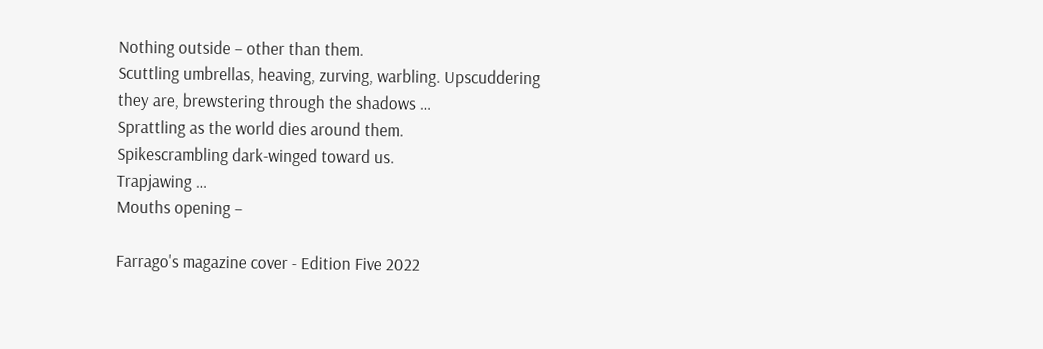Nothing outside – other than them.
Scuttling umbrellas, heaving, zurving, warbling. Upscuddering they are, brewstering through the shadows …
Sprattling as the world dies around them.
Spikescrambling dark-winged toward us.
Trapjawing …
Mouths opening –

Farrago's magazine cover - Edition Five 2022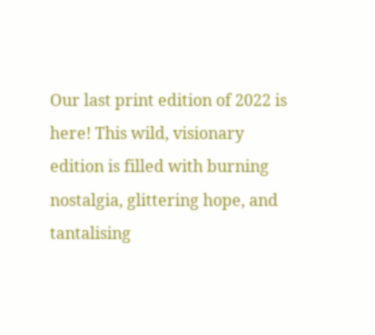Our last print edition of 2022 is here! This wild, visionary edition is filled with burning nostalgia, glittering hope, and tantalising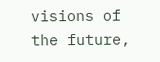visions of the future,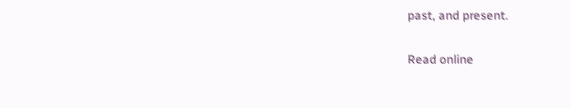past, and present.

Read online